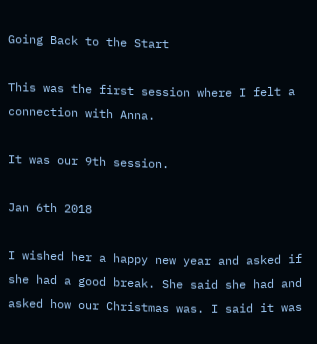Going Back to the Start

This was the first session where I felt a connection with Anna.

It was our 9th session.

Jan 6th 2018

I wished her a happy new year and asked if she had a good break. She said she had and asked how our Christmas was. I said it was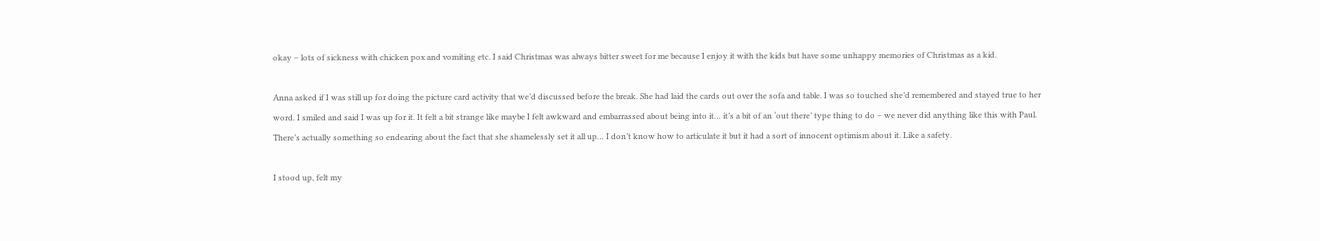okay – lots of sickness with chicken pox and vomiting etc. I said Christmas was always bitter sweet for me because I enjoy it with the kids but have some unhappy memories of Christmas as a kid.

Anna asked if I was still up for doing the picture card activity that we’d discussed before the break. She had laid the cards out over the sofa and table. I was so touched she’d remembered and stayed true to her word. I smiled and said I was up for it. It felt a bit strange like maybe I felt awkward and embarrassed about being into it… it’s a bit of an ‘out there’ type thing to do – we never did anything like this with Paul. There’s actually something so endearing about the fact that she shamelessly set it all up… I don’t know how to articulate it but it had a sort of innocent optimism about it. Like a safety.

I stood up, felt my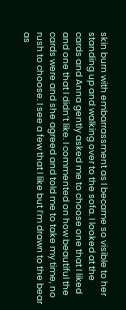skin burn with embarrassment as I became so visible to her standing up and walking over to the sofa. I looked at the cards and Anna gently asked me to choose one that I liked and one that I didn’t like. I commented on how beautiful the cards were and she agreed and told me to take my time, no rush to choose. I see a few that I like but I’m drawn to the bear as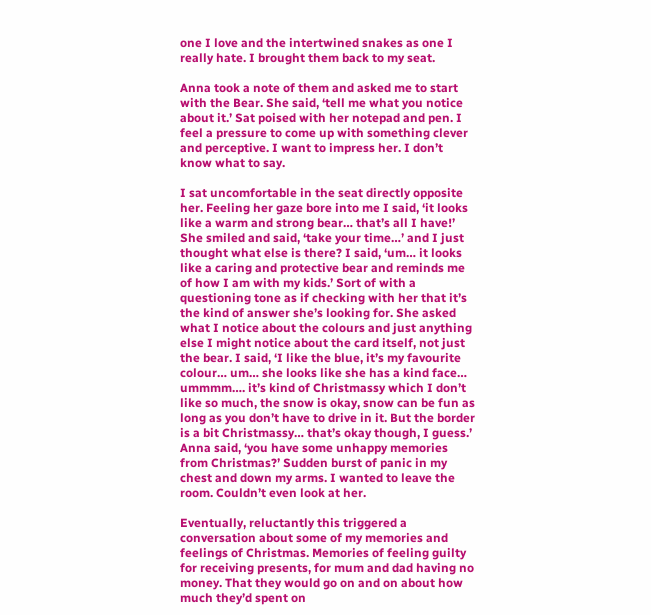one I love and the intertwined snakes as one I really hate. I brought them back to my seat.

Anna took a note of them and asked me to start with the Bear. She said, ‘tell me what you notice about it.’ Sat poised with her notepad and pen. I feel a pressure to come up with something clever and perceptive. I want to impress her. I don’t know what to say.

I sat uncomfortable in the seat directly opposite her. Feeling her gaze bore into me I said, ‘it looks like a warm and strong bear… that’s all I have!’ She smiled and said, ‘take your time…’ and I just thought what else is there? I said, ‘um… it looks like a caring and protective bear and reminds me of how I am with my kids.’ Sort of with a questioning tone as if checking with her that it’s the kind of answer she’s looking for. She asked what I notice about the colours and just anything else I might notice about the card itself, not just the bear. I said, ‘I like the blue, it’s my favourite colour… um… she looks like she has a kind face… ummmm…. it’s kind of Christmassy which I don’t like so much, the snow is okay, snow can be fun as long as you don’t have to drive in it. But the border is a bit Christmassy… that’s okay though, I guess.’ Anna said, ‘you have some unhappy memories from Christmas?’ Sudden burst of panic in my chest and down my arms. I wanted to leave the room. Couldn’t even look at her.

Eventually, reluctantly this triggered a conversation about some of my memories and feelings of Christmas. Memories of feeling guilty for receiving presents, for mum and dad having no money. That they would go on and on about how much they’d spent on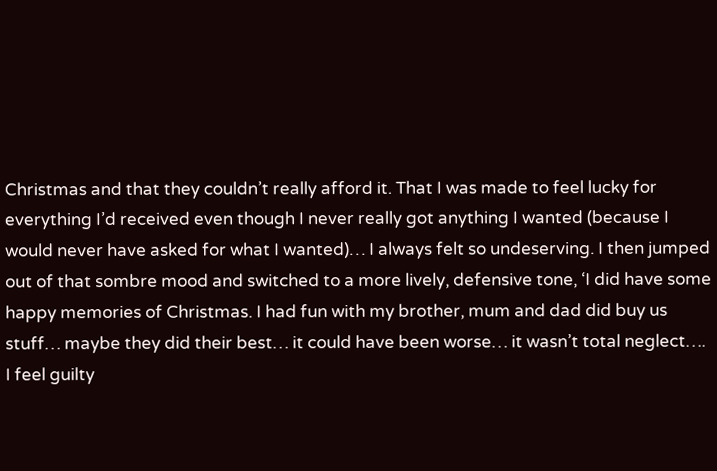Christmas and that they couldn’t really afford it. That I was made to feel lucky for everything I’d received even though I never really got anything I wanted (because I would never have asked for what I wanted)… I always felt so undeserving. I then jumped out of that sombre mood and switched to a more lively, defensive tone, ‘I did have some happy memories of Christmas. I had fun with my brother, mum and dad did buy us stuff… maybe they did their best… it could have been worse… it wasn’t total neglect…. I feel guilty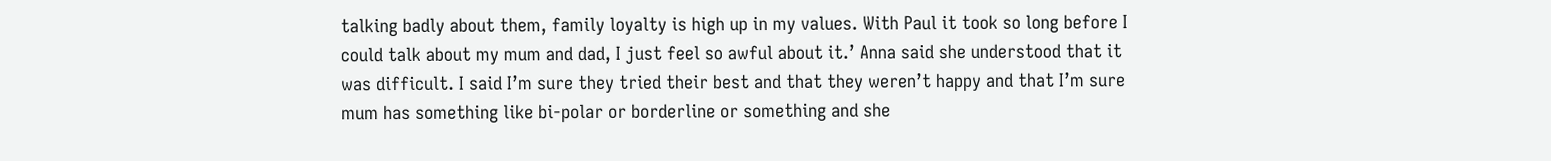talking badly about them, family loyalty is high up in my values. With Paul it took so long before I could talk about my mum and dad, I just feel so awful about it.’ Anna said she understood that it was difficult. I said I’m sure they tried their best and that they weren’t happy and that I’m sure mum has something like bi-polar or borderline or something and she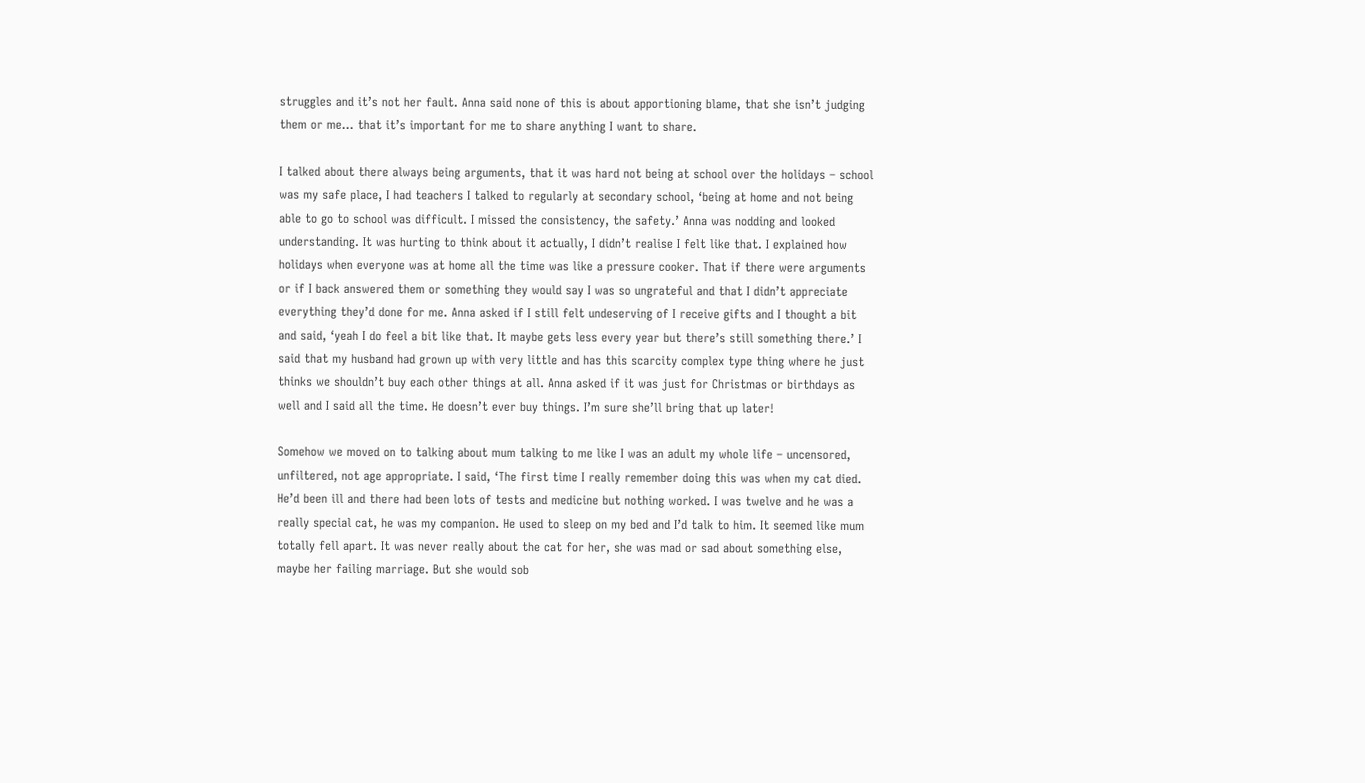struggles and it’s not her fault. Anna said none of this is about apportioning blame, that she isn’t judging them or me… that it’s important for me to share anything I want to share.

I talked about there always being arguments, that it was hard not being at school over the holidays – school was my safe place, I had teachers I talked to regularly at secondary school, ‘being at home and not being able to go to school was difficult. I missed the consistency, the safety.’ Anna was nodding and looked understanding. It was hurting to think about it actually, I didn’t realise I felt like that. I explained how holidays when everyone was at home all the time was like a pressure cooker. That if there were arguments or if I back answered them or something they would say I was so ungrateful and that I didn’t appreciate everything they’d done for me. Anna asked if I still felt undeserving of I receive gifts and I thought a bit and said, ‘yeah I do feel a bit like that. It maybe gets less every year but there’s still something there.’ I said that my husband had grown up with very little and has this scarcity complex type thing where he just thinks we shouldn’t buy each other things at all. Anna asked if it was just for Christmas or birthdays as well and I said all the time. He doesn’t ever buy things. I’m sure she’ll bring that up later!

Somehow we moved on to talking about mum talking to me like I was an adult my whole life – uncensored, unfiltered, not age appropriate. I said, ‘The first time I really remember doing this was when my cat died. He’d been ill and there had been lots of tests and medicine but nothing worked. I was twelve and he was a really special cat, he was my companion. He used to sleep on my bed and I’d talk to him. It seemed like mum totally fell apart. It was never really about the cat for her, she was mad or sad about something else, maybe her failing marriage. But she would sob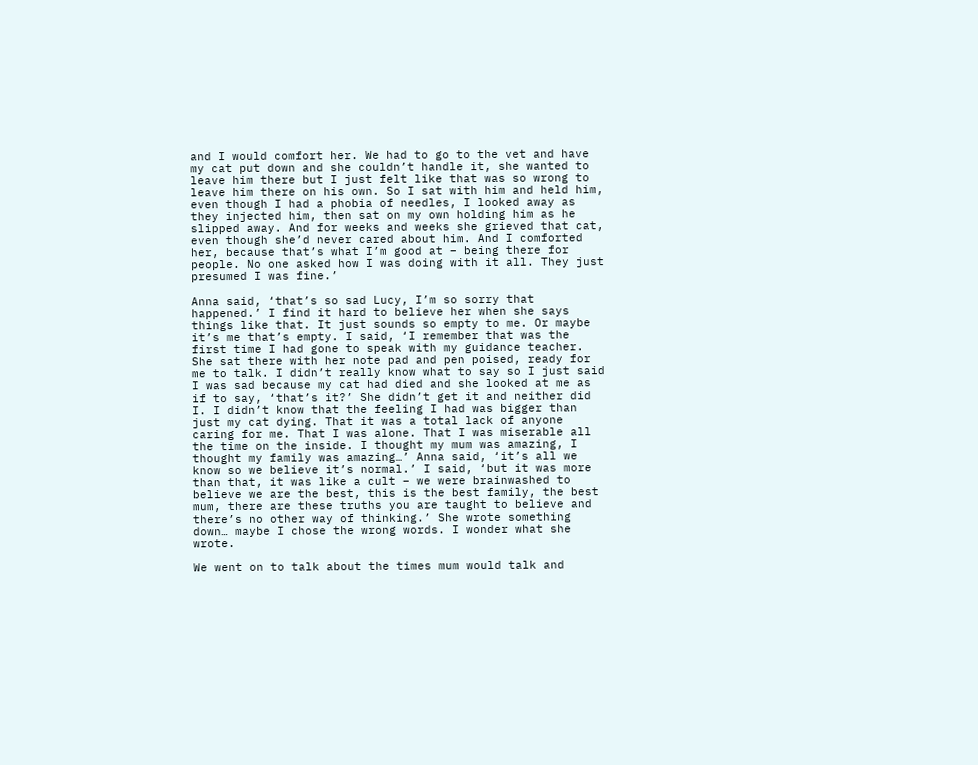and I would comfort her. We had to go to the vet and have my cat put down and she couldn’t handle it, she wanted to leave him there but I just felt like that was so wrong to leave him there on his own. So I sat with him and held him, even though I had a phobia of needles, I looked away as they injected him, then sat on my own holding him as he slipped away. And for weeks and weeks she grieved that cat, even though she’d never cared about him. And I comforted her, because that’s what I’m good at – being there for people. No one asked how I was doing with it all. They just presumed I was fine.’

Anna said, ‘that’s so sad Lucy, I’m so sorry that happened.’ I find it hard to believe her when she says things like that. It just sounds so empty to me. Or maybe it’s me that’s empty. I said, ‘I remember that was the first time I had gone to speak with my guidance teacher. She sat there with her note pad and pen poised, ready for me to talk. I didn’t really know what to say so I just said I was sad because my cat had died and she looked at me as if to say, ‘that’s it?’ She didn’t get it and neither did I. I didn’t know that the feeling I had was bigger than just my cat dying. That it was a total lack of anyone caring for me. That I was alone. That I was miserable all the time on the inside. I thought my mum was amazing, I thought my family was amazing…’ Anna said, ‘it’s all we know so we believe it’s normal.’ I said, ‘but it was more than that, it was like a cult – we were brainwashed to believe we are the best, this is the best family, the best mum, there are these truths you are taught to believe and there’s no other way of thinking.’ She wrote something down… maybe I chose the wrong words. I wonder what she wrote.

We went on to talk about the times mum would talk and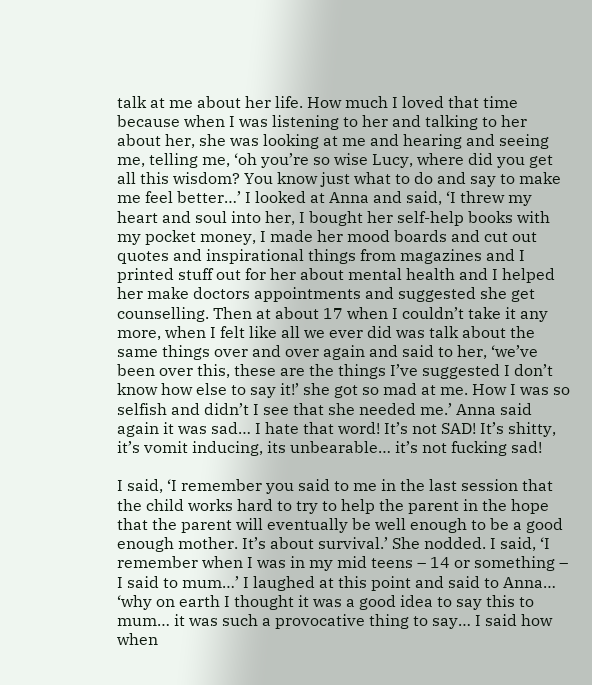talk at me about her life. How much I loved that time because when I was listening to her and talking to her about her, she was looking at me and hearing and seeing me, telling me, ‘oh you’re so wise Lucy, where did you get all this wisdom? You know just what to do and say to make me feel better…’ I looked at Anna and said, ‘I threw my heart and soul into her, I bought her self-help books with my pocket money, I made her mood boards and cut out quotes and inspirational things from magazines and I printed stuff out for her about mental health and I helped her make doctors appointments and suggested she get counselling. Then at about 17 when I couldn’t take it any more, when I felt like all we ever did was talk about the same things over and over again and said to her, ‘we’ve been over this, these are the things I’ve suggested I don’t know how else to say it!’ she got so mad at me. How I was so selfish and didn’t I see that she needed me.’ Anna said again it was sad… I hate that word! It’s not SAD! It’s shitty, it’s vomit inducing, its unbearable… it’s not fucking sad!

I said, ‘I remember you said to me in the last session that the child works hard to try to help the parent in the hope that the parent will eventually be well enough to be a good enough mother. It’s about survival.’ She nodded. I said, ‘I remember when I was in my mid teens – 14 or something – I said to mum…’ I laughed at this point and said to Anna… ‘why on earth I thought it was a good idea to say this to mum… it was such a provocative thing to say… I said how when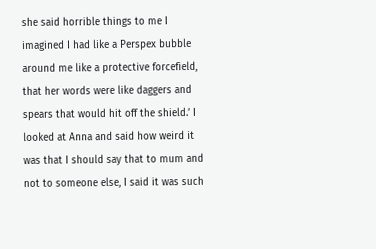she said horrible things to me I imagined I had like a Perspex bubble around me like a protective forcefield, that her words were like daggers and spears that would hit off the shield.’ I looked at Anna and said how weird it was that I should say that to mum and not to someone else, I said it was such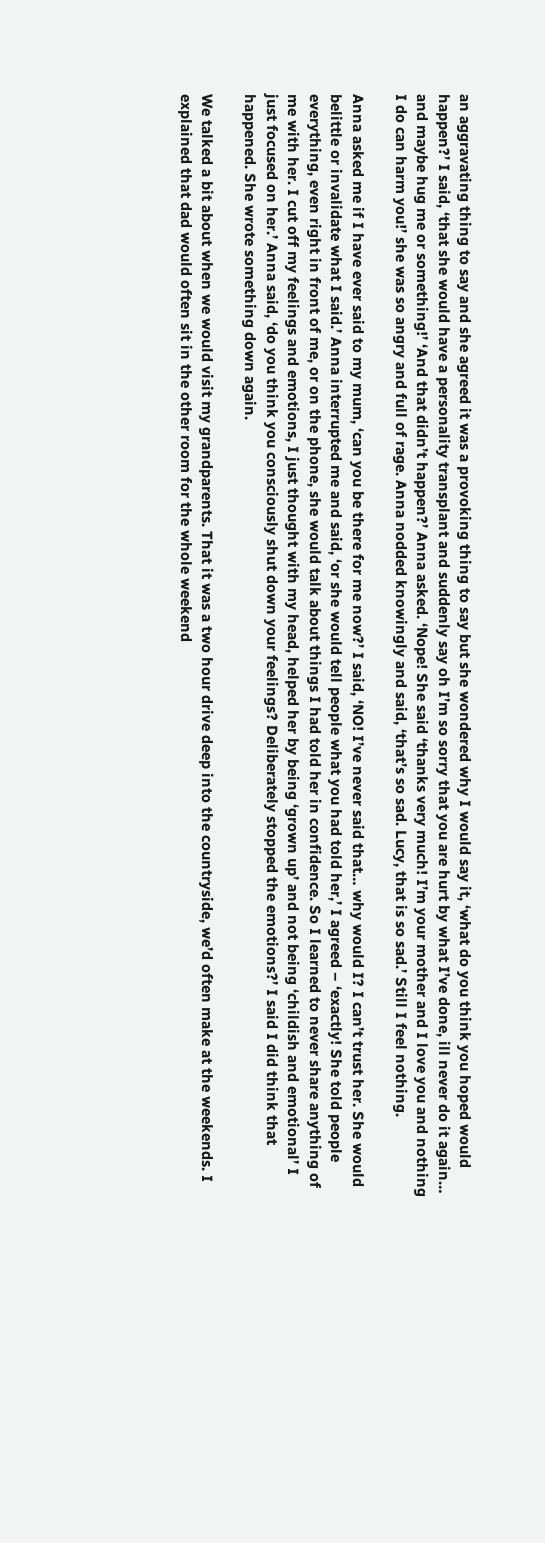an aggravating thing to say and she agreed it was a provoking thing to say but she wondered why I would say it, ‘what do you think you hoped would happen?’ I said, ‘that she would have a personality transplant and suddenly say oh I’m so sorry that you are hurt by what I’ve done, ill never do it again… and maybe hug me or something!’ ‘And that didn’t happen?’ Anna asked. ‘Nope! She said ‘thanks very much! I’m your mother and I love you and nothing I do can harm you!’ she was so angry and full of rage. Anna nodded knowingly and said, ‘that’s so sad. Lucy, that is so sad.’ Still I feel nothing.

Anna asked me if I have ever said to my mum, ‘can you be there for me now?’ I said, ‘NO! I’ve never said that… why would I? I can’t trust her. She would belittle or invalidate what I said.’ Anna interrupted me and said, ‘or she would tell people what you had told her,’ I agreed – ‘exactly! She told people everything, even right in front of me, or on the phone, she would talk about things I had told her in confidence. So I learned to never share anything of me with her. I cut off my feelings and emotions, I just thought with my head, helped her by being ‘grown up’ and not being ‘childish and emotional’ I just focused on her.’ Anna said, ‘do you think you consciously shut down your feelings? Deliberately stopped the emotions?’ I said I did think that happened. She wrote something down again.

We talked a bit about when we would visit my grandparents. That it was a two hour drive deep into the countryside, we’d often make at the weekends. I explained that dad would often sit in the other room for the whole weekend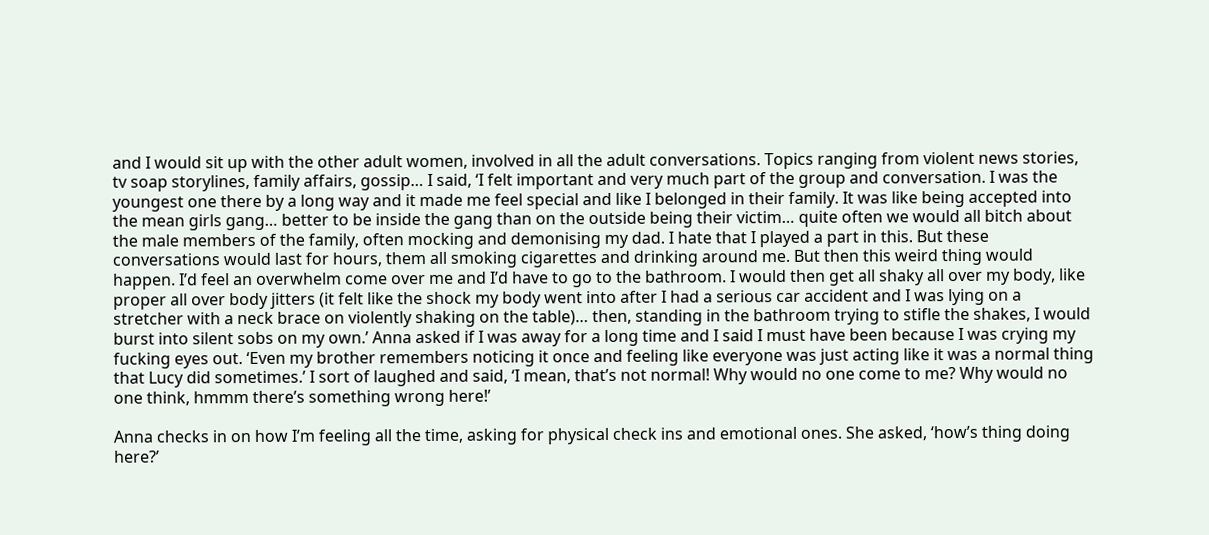and I would sit up with the other adult women, involved in all the adult conversations. Topics ranging from violent news stories, tv soap storylines, family affairs, gossip… I said, ‘I felt important and very much part of the group and conversation. I was the youngest one there by a long way and it made me feel special and like I belonged in their family. It was like being accepted into the mean girls gang… better to be inside the gang than on the outside being their victim… quite often we would all bitch about the male members of the family, often mocking and demonising my dad. I hate that I played a part in this. But these conversations would last for hours, them all smoking cigarettes and drinking around me. But then this weird thing would happen. I’d feel an overwhelm come over me and I’d have to go to the bathroom. I would then get all shaky all over my body, like proper all over body jitters (it felt like the shock my body went into after I had a serious car accident and I was lying on a stretcher with a neck brace on violently shaking on the table)… then, standing in the bathroom trying to stifle the shakes, I would burst into silent sobs on my own.’ Anna asked if I was away for a long time and I said I must have been because I was crying my fucking eyes out. ‘Even my brother remembers noticing it once and feeling like everyone was just acting like it was a normal thing that Lucy did sometimes.’ I sort of laughed and said, ‘I mean, that’s not normal! Why would no one come to me? Why would no one think, hmmm there’s something wrong here!’

Anna checks in on how I’m feeling all the time, asking for physical check ins and emotional ones. She asked, ‘how’s thing doing here?’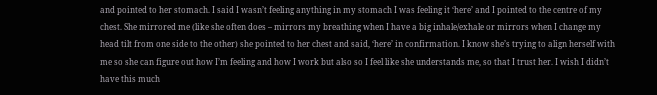and pointed to her stomach. I said I wasn’t feeling anything in my stomach I was feeling it ‘here’ and I pointed to the centre of my chest. She mirrored me (like she often does – mirrors my breathing when I have a big inhale/exhale or mirrors when I change my head tilt from one side to the other) she pointed to her chest and said, ‘here’ in confirmation. I know she’s trying to align herself with me so she can figure out how I’m feeling and how I work but also so I feel like she understands me, so that I trust her. I wish I didn’t have this much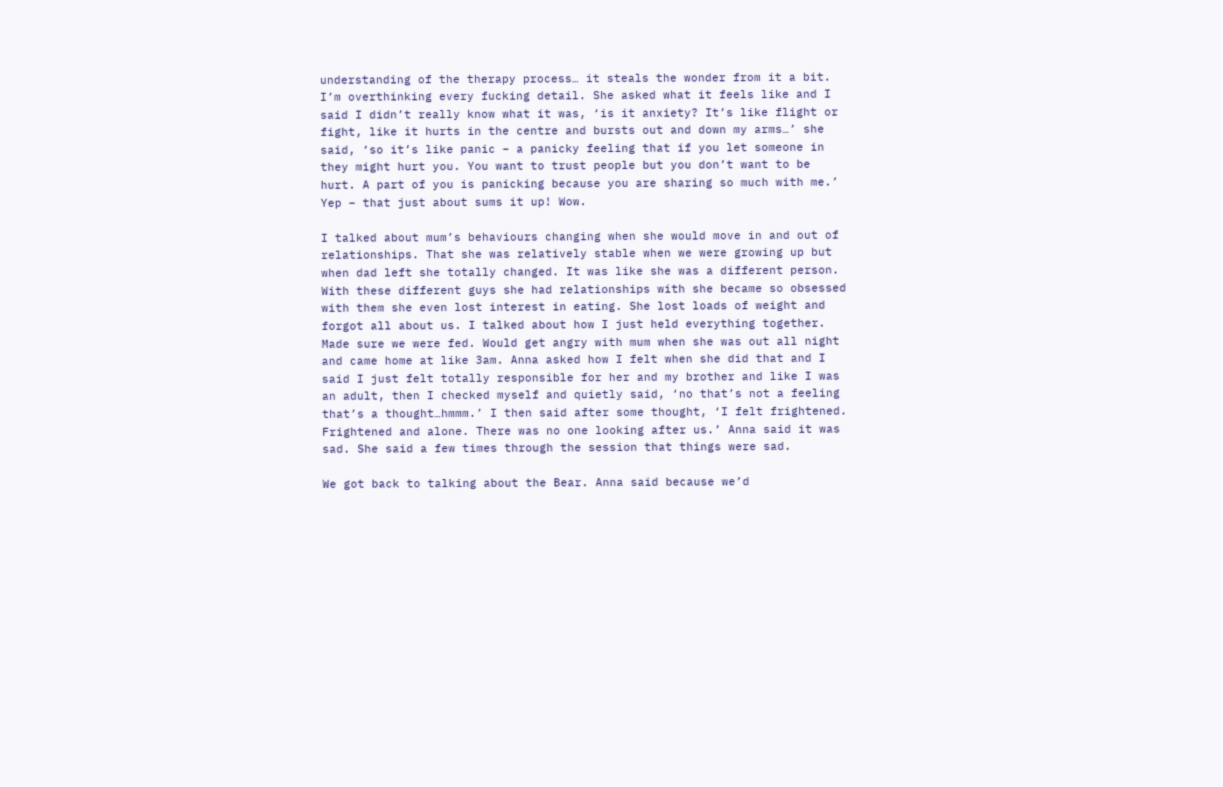understanding of the therapy process… it steals the wonder from it a bit. I’m overthinking every fucking detail. She asked what it feels like and I said I didn’t really know what it was, ‘is it anxiety? It’s like flight or fight, like it hurts in the centre and bursts out and down my arms…’ she said, ‘so it’s like panic – a panicky feeling that if you let someone in they might hurt you. You want to trust people but you don’t want to be hurt. A part of you is panicking because you are sharing so much with me.’ Yep – that just about sums it up! Wow.

I talked about mum’s behaviours changing when she would move in and out of relationships. That she was relatively stable when we were growing up but when dad left she totally changed. It was like she was a different person. With these different guys she had relationships with she became so obsessed with them she even lost interest in eating. She lost loads of weight and forgot all about us. I talked about how I just held everything together. Made sure we were fed. Would get angry with mum when she was out all night and came home at like 3am. Anna asked how I felt when she did that and I said I just felt totally responsible for her and my brother and like I was an adult, then I checked myself and quietly said, ‘no that’s not a feeling that’s a thought…hmmm.’ I then said after some thought, ‘I felt frightened. Frightened and alone. There was no one looking after us.’ Anna said it was sad. She said a few times through the session that things were sad.

We got back to talking about the Bear. Anna said because we’d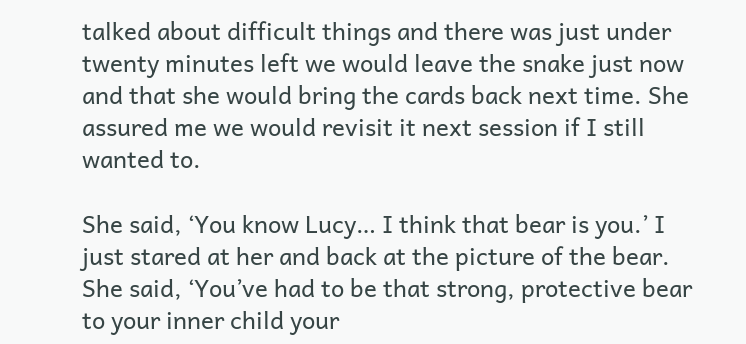talked about difficult things and there was just under twenty minutes left we would leave the snake just now and that she would bring the cards back next time. She assured me we would revisit it next session if I still wanted to.

She said, ‘You know Lucy… I think that bear is you.’ I just stared at her and back at the picture of the bear. She said, ‘You’ve had to be that strong, protective bear to your inner child your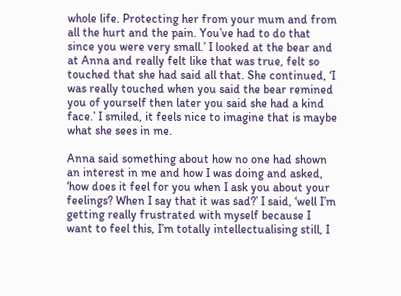whole life. Protecting her from your mum and from all the hurt and the pain. You’ve had to do that since you were very small.’ I looked at the bear and at Anna and really felt like that was true, felt so touched that she had said all that. She continued, ‘I was really touched when you said the bear remined you of yourself then later you said she had a kind face.’ I smiled, it feels nice to imagine that is maybe what she sees in me.

Anna said something about how no one had shown an interest in me and how I was doing and asked, ‘how does it feel for you when I ask you about your feelings? When I say that it was sad?’ I said, ‘well I’m getting really frustrated with myself because I want to feel this, I’m totally intellectualising still, I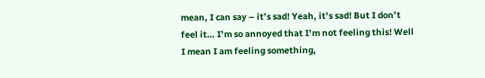mean, I can say – it’s sad! Yeah, it’s sad! But I don’t feel it… I’m so annoyed that I’m not feeling this! Well I mean I am feeling something,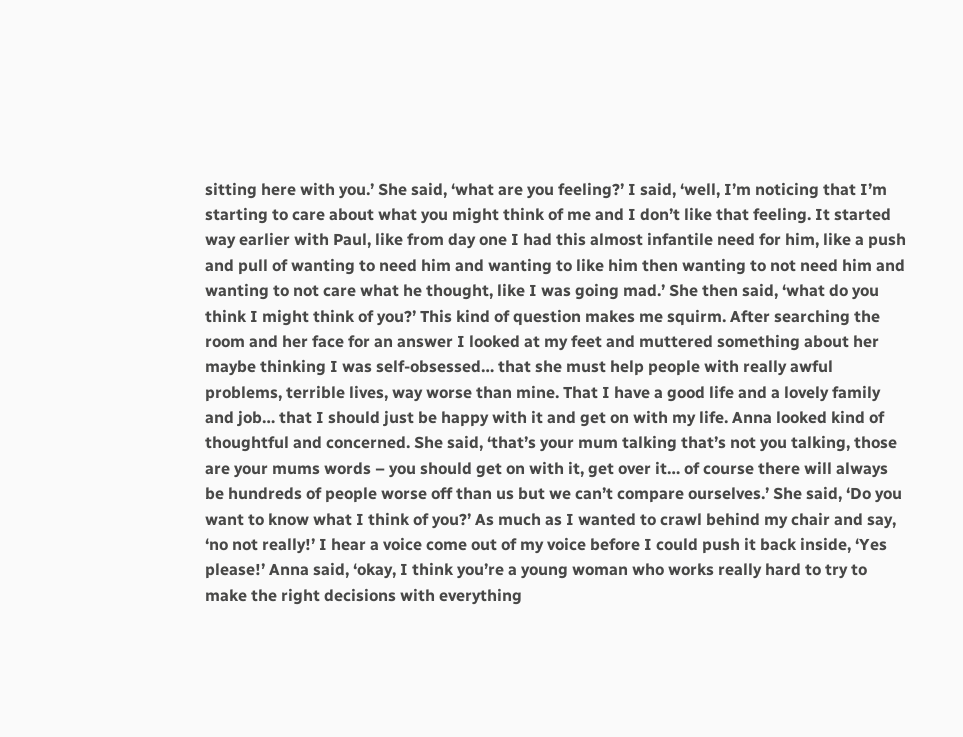sitting here with you.’ She said, ‘what are you feeling?’ I said, ‘well, I’m noticing that I’m starting to care about what you might think of me and I don’t like that feeling. It started way earlier with Paul, like from day one I had this almost infantile need for him, like a push and pull of wanting to need him and wanting to like him then wanting to not need him and wanting to not care what he thought, like I was going mad.’ She then said, ‘what do you think I might think of you?’ This kind of question makes me squirm. After searching the room and her face for an answer I looked at my feet and muttered something about her maybe thinking I was self-obsessed… that she must help people with really awful problems, terrible lives, way worse than mine. That I have a good life and a lovely family and job… that I should just be happy with it and get on with my life. Anna looked kind of thoughtful and concerned. She said, ‘that’s your mum talking that’s not you talking, those are your mums words – you should get on with it, get over it… of course there will always be hundreds of people worse off than us but we can’t compare ourselves.’ She said, ‘Do you want to know what I think of you?’ As much as I wanted to crawl behind my chair and say, ‘no not really!’ I hear a voice come out of my voice before I could push it back inside, ‘Yes please!’ Anna said, ‘okay, I think you’re a young woman who works really hard to try to make the right decisions with everything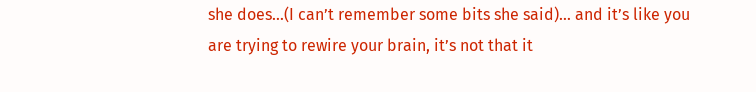she does…(I can’t remember some bits she said)… and it’s like you are trying to rewire your brain, it’s not that it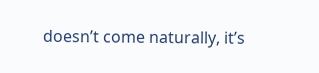doesn’t come naturally, it’s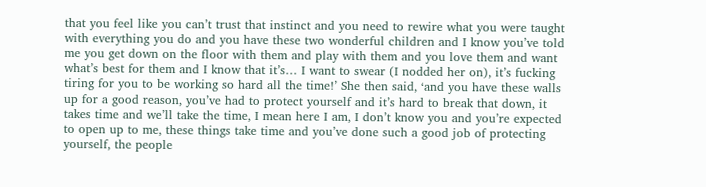that you feel like you can’t trust that instinct and you need to rewire what you were taught with everything you do and you have these two wonderful children and I know you’ve told me you get down on the floor with them and play with them and you love them and want what’s best for them and I know that it’s… I want to swear (I nodded her on), it’s fucking tiring for you to be working so hard all the time!’ She then said, ‘and you have these walls up for a good reason, you’ve had to protect yourself and it’s hard to break that down, it takes time and we’ll take the time, I mean here I am, I don’t know you and you’re expected to open up to me, these things take time and you’ve done such a good job of protecting yourself, the people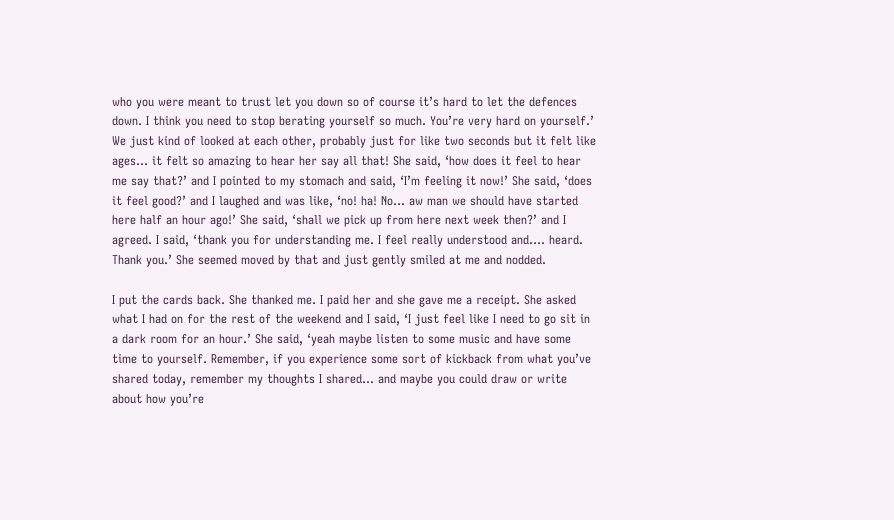who you were meant to trust let you down so of course it’s hard to let the defences down. I think you need to stop berating yourself so much. You’re very hard on yourself.’ We just kind of looked at each other, probably just for like two seconds but it felt like ages… it felt so amazing to hear her say all that! She said, ‘how does it feel to hear me say that?’ and I pointed to my stomach and said, ‘I’m feeling it now!’ She said, ‘does it feel good?’ and I laughed and was like, ‘no! ha! No… aw man we should have started here half an hour ago!’ She said, ‘shall we pick up from here next week then?’ and I agreed. I said, ‘thank you for understanding me. I feel really understood and…. heard. Thank you.’ She seemed moved by that and just gently smiled at me and nodded.

I put the cards back. She thanked me. I paid her and she gave me a receipt. She asked what I had on for the rest of the weekend and I said, ‘I just feel like I need to go sit in a dark room for an hour.’ She said, ‘yeah maybe listen to some music and have some time to yourself. Remember, if you experience some sort of kickback from what you’ve shared today, remember my thoughts I shared… and maybe you could draw or write about how you’re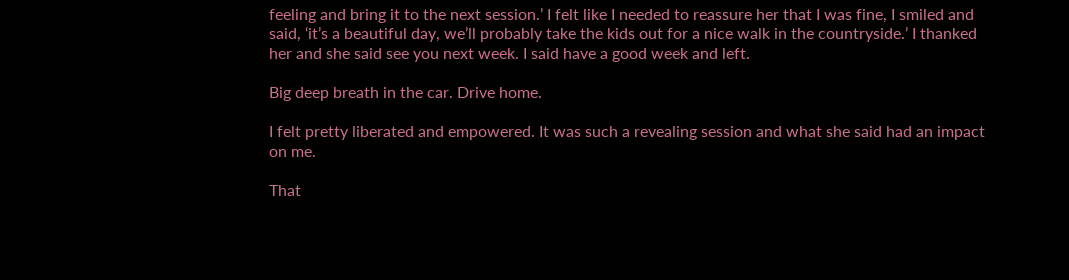feeling and bring it to the next session.’ I felt like I needed to reassure her that I was fine, I smiled and said, ‘it’s a beautiful day, we’ll probably take the kids out for a nice walk in the countryside.’ I thanked her and she said see you next week. I said have a good week and left.

Big deep breath in the car. Drive home.

I felt pretty liberated and empowered. It was such a revealing session and what she said had an impact on me.

That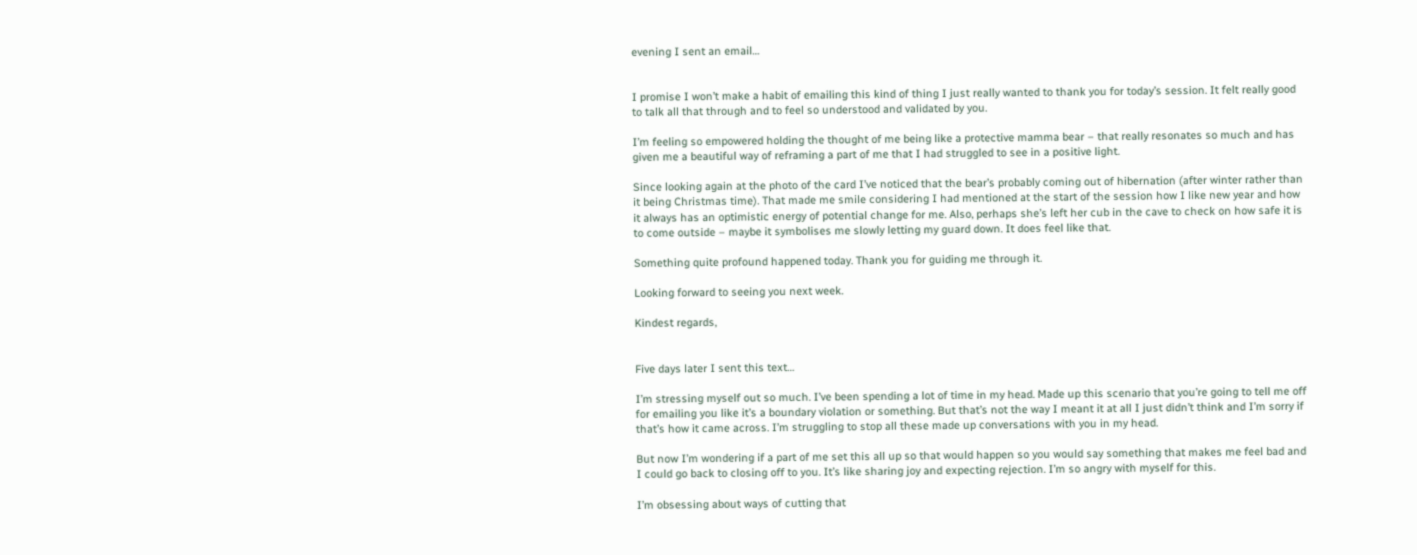evening I sent an email…


I promise I won’t make a habit of emailing this kind of thing I just really wanted to thank you for today’s session. It felt really good to talk all that through and to feel so understood and validated by you.

I’m feeling so empowered holding the thought of me being like a protective mamma bear – that really resonates so much and has given me a beautiful way of reframing a part of me that I had struggled to see in a positive light.

Since looking again at the photo of the card I’ve noticed that the bear’s probably coming out of hibernation (after winter rather than it being Christmas time). That made me smile considering I had mentioned at the start of the session how I like new year and how it always has an optimistic energy of potential change for me. Also, perhaps she’s left her cub in the cave to check on how safe it is to come outside – maybe it symbolises me slowly letting my guard down. It does feel like that.

Something quite profound happened today. Thank you for guiding me through it.

Looking forward to seeing you next week.

Kindest regards,


Five days later I sent this text…

I’m stressing myself out so much. I’ve been spending a lot of time in my head. Made up this scenario that you’re going to tell me off for emailing you like it’s a boundary violation or something. But that’s not the way I meant it at all I just didn’t think and I’m sorry if that’s how it came across. I’m struggling to stop all these made up conversations with you in my head.

But now I’m wondering if a part of me set this all up so that would happen so you would say something that makes me feel bad and I could go back to closing off to you. It’s like sharing joy and expecting rejection. I’m so angry with myself for this.

I’m obsessing about ways of cutting that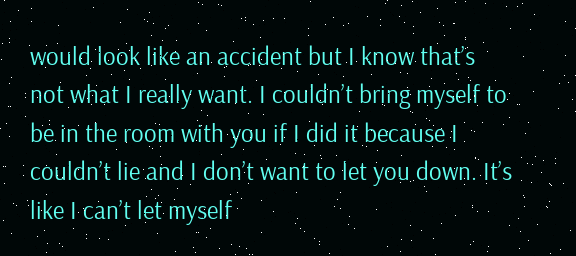would look like an accident but I know that’s not what I really want. I couldn’t bring myself to be in the room with you if I did it because I couldn’t lie and I don’t want to let you down. It’s like I can’t let myself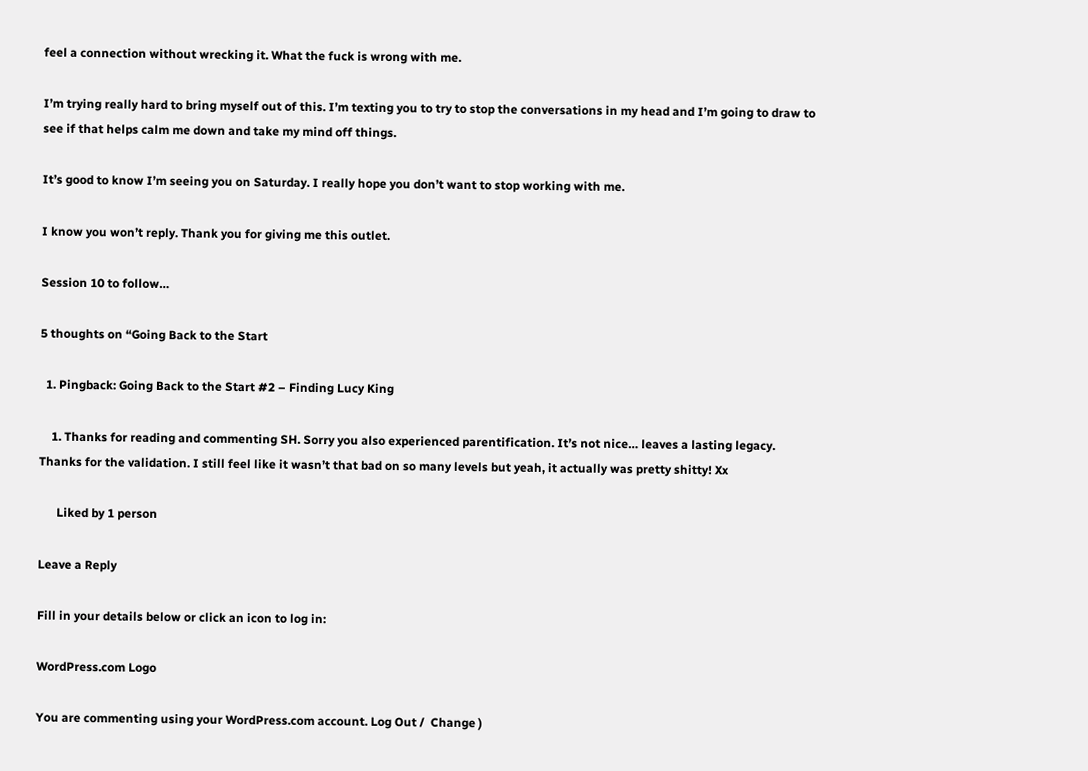feel a connection without wrecking it. What the fuck is wrong with me.

I’m trying really hard to bring myself out of this. I’m texting you to try to stop the conversations in my head and I’m going to draw to see if that helps calm me down and take my mind off things.

It’s good to know I’m seeing you on Saturday. I really hope you don’t want to stop working with me.

I know you won’t reply. Thank you for giving me this outlet.

Session 10 to follow…

5 thoughts on “Going Back to the Start

  1. Pingback: Going Back to the Start #2 – Finding Lucy King

    1. Thanks for reading and commenting SH. Sorry you also experienced parentification. It’s not nice… leaves a lasting legacy. Thanks for the validation. I still feel like it wasn’t that bad on so many levels but yeah, it actually was pretty shitty! Xx

      Liked by 1 person

Leave a Reply

Fill in your details below or click an icon to log in:

WordPress.com Logo

You are commenting using your WordPress.com account. Log Out /  Change )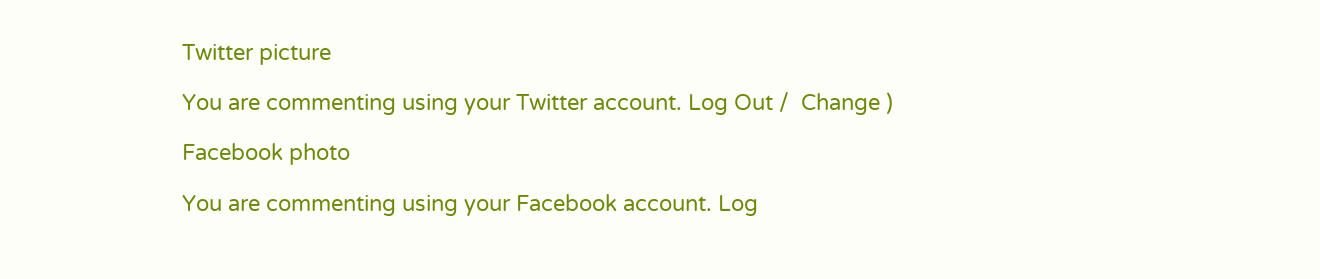Twitter picture

You are commenting using your Twitter account. Log Out /  Change )

Facebook photo

You are commenting using your Facebook account. Log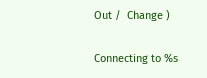Out /  Change )

Connecting to %s